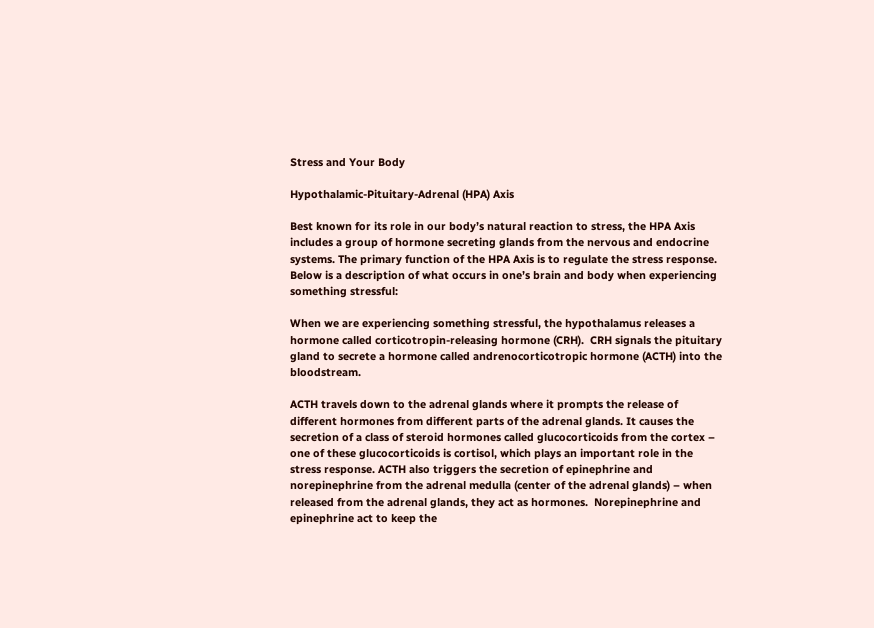Stress and Your Body

Hypothalamic-Pituitary-Adrenal (HPA) Axis

Best known for its role in our body’s natural reaction to stress, the HPA Axis includes a group of hormone secreting glands from the nervous and endocrine systems. The primary function of the HPA Axis is to regulate the stress response. Below is a description of what occurs in one’s brain and body when experiencing something stressful:

When we are experiencing something stressful, the hypothalamus releases a hormone called corticotropin-releasing hormone (CRH).  CRH signals the pituitary gland to secrete a hormone called andrenocorticotropic hormone (ACTH) into the bloodstream.

ACTH travels down to the adrenal glands where it prompts the release of different hormones from different parts of the adrenal glands. It causes the secretion of a class of steroid hormones called glucocorticoids from the cortex – one of these glucocorticoids is cortisol, which plays an important role in the stress response. ACTH also triggers the secretion of epinephrine and norepinephrine from the adrenal medulla (center of the adrenal glands) – when released from the adrenal glands, they act as hormones.  Norepinephrine and epinephrine act to keep the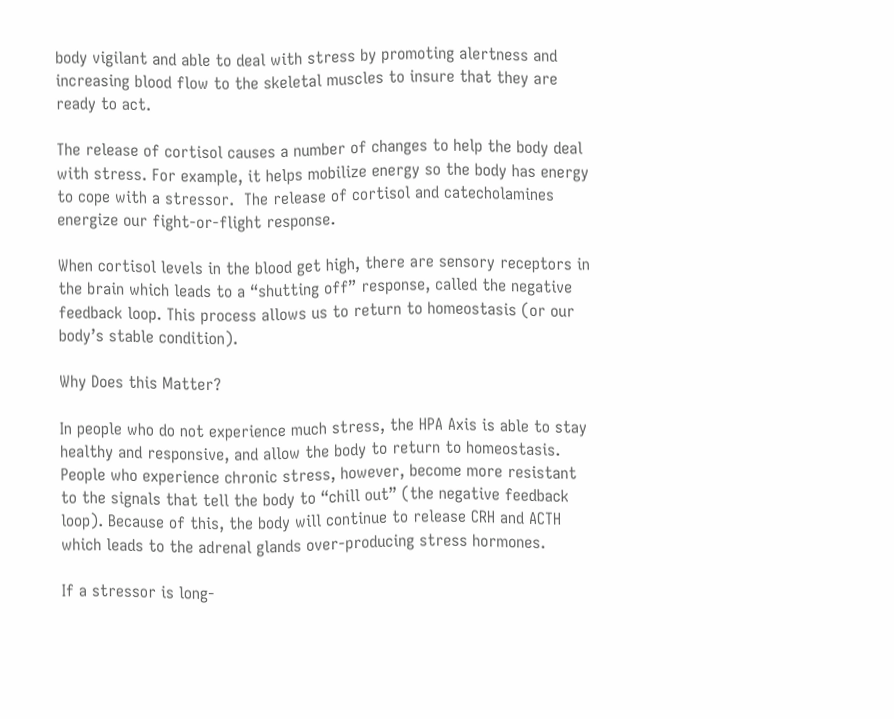body vigilant and able to deal with stress by promoting alertness and increasing blood flow to the skeletal muscles to insure that they are ready to act.

The release of cortisol causes a number of changes to help the body deal with stress. For example, it helps mobilize energy so the body has energy to cope with a stressor.  The release of cortisol and catecholamines energize our fight-or-flight response.

When cortisol levels in the blood get high, there are sensory receptors in the brain which leads to a “shutting off” response, called the negative feedback loop. This process allows us to return to homeostasis (or our body’s stable condition).

Why Does this Matter?

In people who do not experience much stress, the HPA Axis is able to stay healthy and responsive, and allow the body to return to homeostasis. People who experience chronic stress, however, become more resistant to the signals that tell the body to “chill out” (the negative feedback loop). Because of this, the body will continue to release CRH and ACTH which leads to the adrenal glands over-producing stress hormones.

If a stressor is long-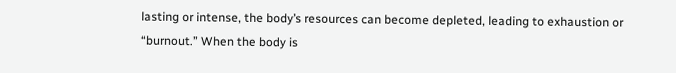lasting or intense, the body’s resources can become depleted, leading to exhaustion or “burnout.” When the body is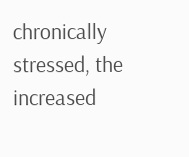chronically stressed, the increased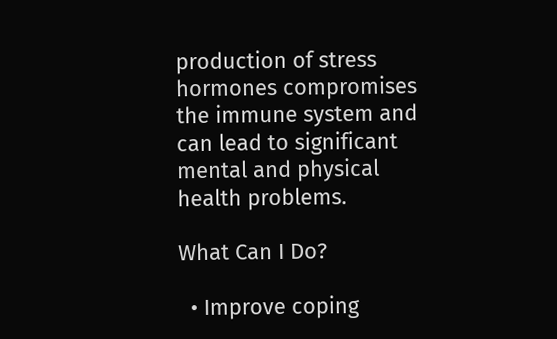production of stress hormones compromises the immune system and can lead to significant mental and physical health problems.

What Can I Do?

  • Improve coping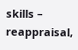skills – reappraisal,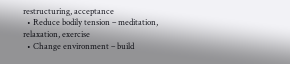restructuring, acceptance
  • Reduce bodily tension – meditation, relaxation, exercise
  • Change environment – build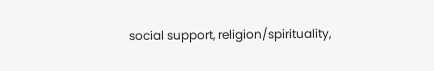social support, religion/spirituality,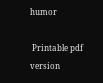humor

 Printable pdf version